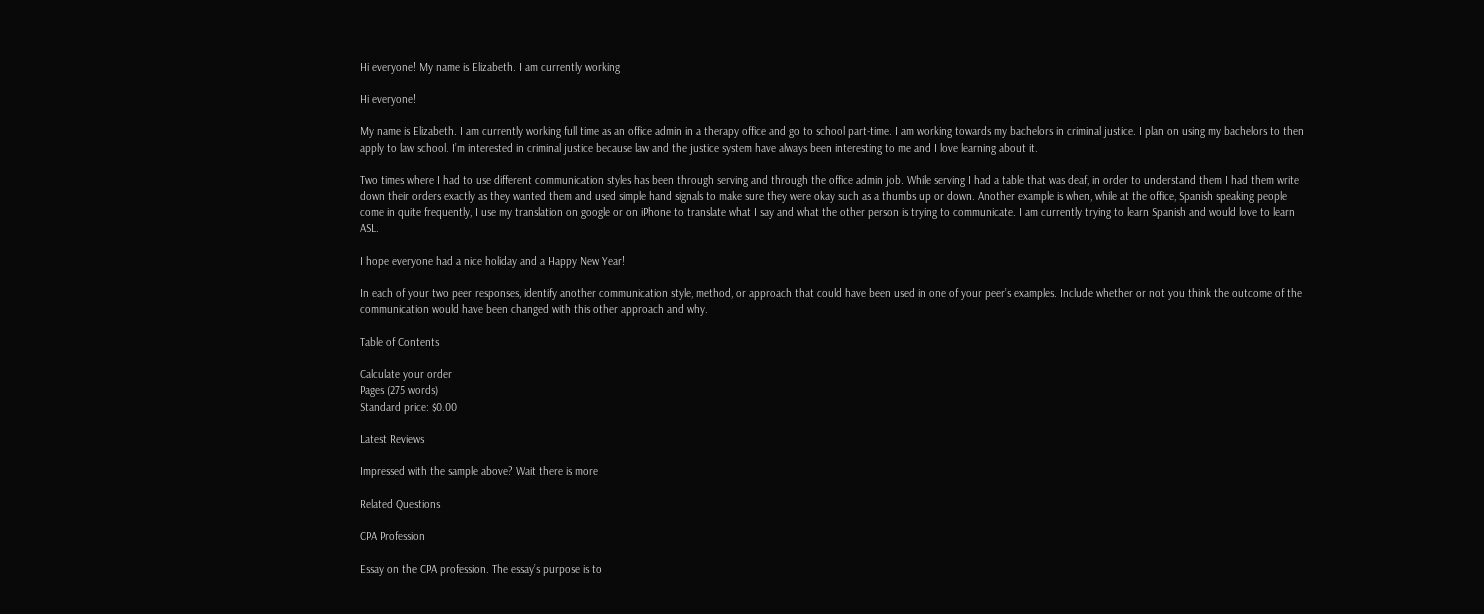Hi everyone! My name is Elizabeth. I am currently working

Hi everyone!

My name is Elizabeth. I am currently working full time as an office admin in a therapy office and go to school part-time. I am working towards my bachelors in criminal justice. I plan on using my bachelors to then apply to law school. I’m interested in criminal justice because law and the justice system have always been interesting to me and I love learning about it.

Two times where I had to use different communication styles has been through serving and through the office admin job. While serving I had a table that was deaf, in order to understand them I had them write down their orders exactly as they wanted them and used simple hand signals to make sure they were okay such as a thumbs up or down. Another example is when, while at the office, Spanish speaking people come in quite frequently, I use my translation on google or on iPhone to translate what I say and what the other person is trying to communicate. I am currently trying to learn Spanish and would love to learn ASL.

I hope everyone had a nice holiday and a Happy New Year!

In each of your two peer responses, identify another communication style, method, or approach that could have been used in one of your peer’s examples. Include whether or not you think the outcome of the communication would have been changed with this other approach and why.

Table of Contents

Calculate your order
Pages (275 words)
Standard price: $0.00

Latest Reviews

Impressed with the sample above? Wait there is more

Related Questions

CPA Profession

Essay on the CPA profession. The essay’s purpose is to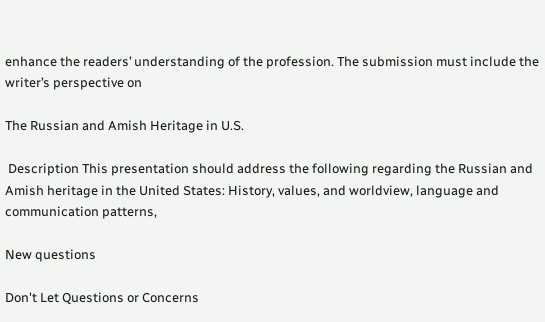enhance the readers’ understanding of the profession. The submission must include the writer’s perspective on

The Russian and Amish Heritage in U.S.

 Description This presentation should address the following regarding the Russian and Amish heritage in the United States: History, values, and worldview, language and communication patterns,

New questions

Don't Let Questions or Concerns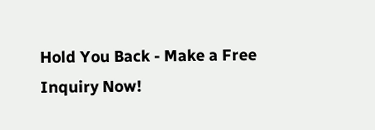Hold You Back - Make a Free Inquiry Now!